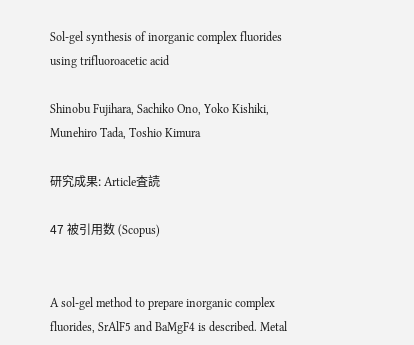Sol-gel synthesis of inorganic complex fluorides using trifluoroacetic acid

Shinobu Fujihara, Sachiko Ono, Yoko Kishiki, Munehiro Tada, Toshio Kimura

研究成果: Article査読

47 被引用数 (Scopus)


A sol-gel method to prepare inorganic complex fluorides, SrAlF5 and BaMgF4 is described. Metal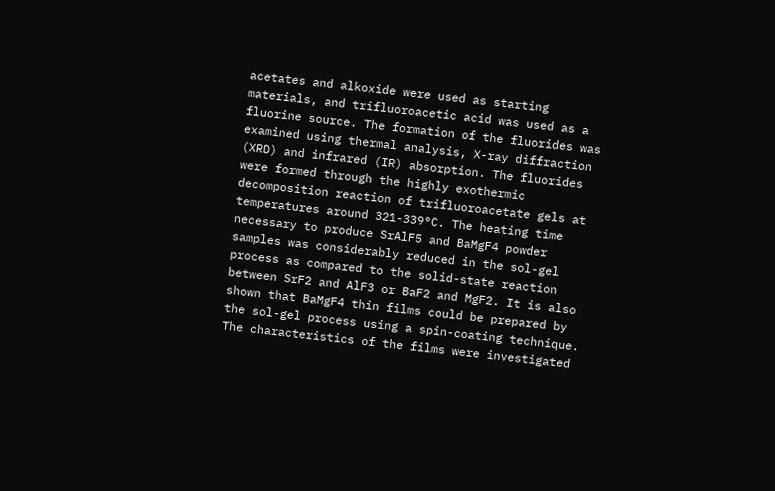acetates and alkoxide were used as starting materials, and trifluoroacetic acid was used as a fluorine source. The formation of the fluorides was examined using thermal analysis, X-ray diffraction (XRD) and infrared (IR) absorption. The fluorides were formed through the highly exothermic decomposition reaction of trifluoroacetate gels at temperatures around 321-339°C. The heating time necessary to produce SrAlF5 and BaMgF4 powder samples was considerably reduced in the sol-gel process as compared to the solid-state reaction between SrF2 and AlF3 or BaF2 and MgF2. It is also shown that BaMgF4 thin films could be prepared by the sol-gel process using a spin-coating technique. The characteristics of the films were investigated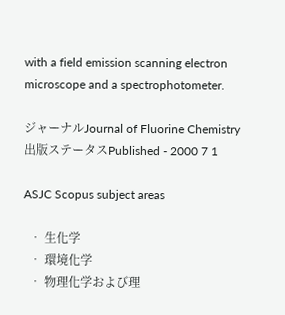with a field emission scanning electron microscope and a spectrophotometer.

ジャーナルJournal of Fluorine Chemistry
出版ステータスPublished - 2000 7 1

ASJC Scopus subject areas

  • 生化学
  • 環境化学
  • 物理化学および理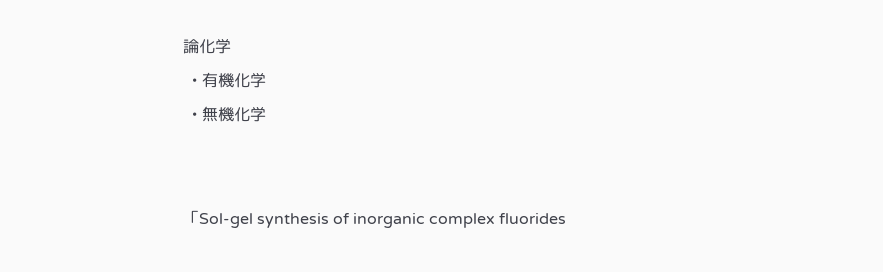論化学
  • 有機化学
  • 無機化学


「Sol-gel synthesis of inorganic complex fluorides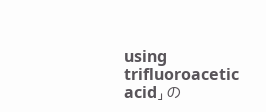using trifluoroacetic acid」の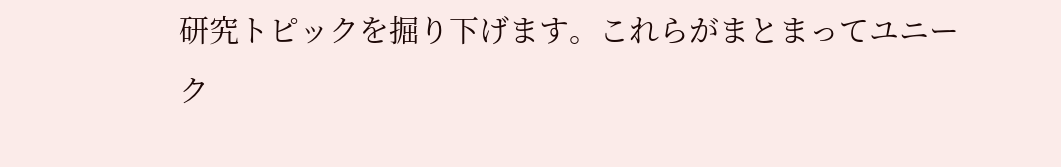研究トピックを掘り下げます。これらがまとまってユニーク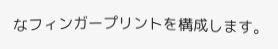なフィンガープリントを構成します。